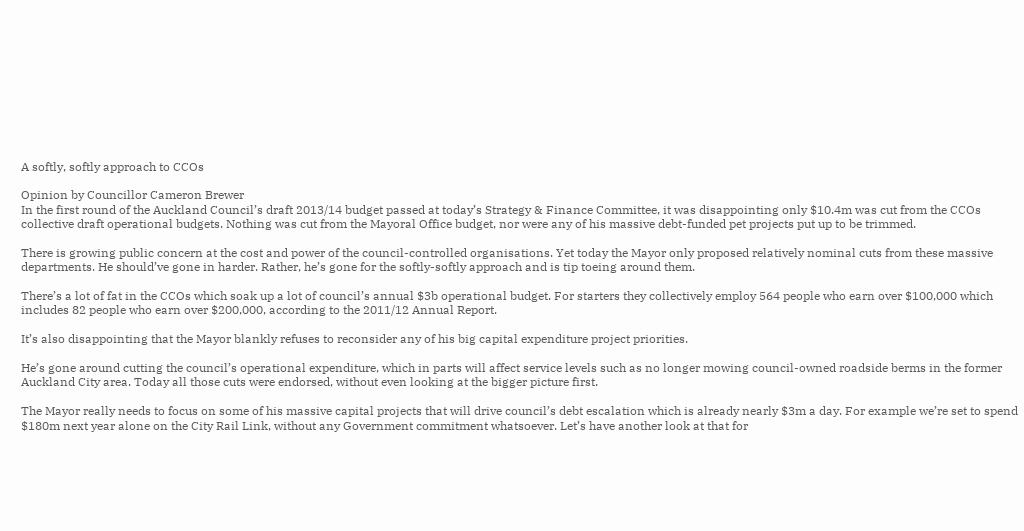A softly, softly approach to CCOs

Opinion by Councillor Cameron Brewer
In the first round of the Auckland Council’s draft 2013/14 budget passed at today’s Strategy & Finance Committee, it was disappointing only $10.4m was cut from the CCOs collective draft operational budgets. Nothing was cut from the Mayoral Office budget, nor were any of his massive debt-funded pet projects put up to be trimmed.

There is growing public concern at the cost and power of the council-controlled organisations. Yet today the Mayor only proposed relatively nominal cuts from these massive departments. He should’ve gone in harder. Rather, he’s gone for the softly-softly approach and is tip toeing around them.

There’s a lot of fat in the CCOs which soak up a lot of council’s annual $3b operational budget. For starters they collectively employ 564 people who earn over $100,000 which includes 82 people who earn over $200,000, according to the 2011/12 Annual Report.

It’s also disappointing that the Mayor blankly refuses to reconsider any of his big capital expenditure project priorities.

He’s gone around cutting the council’s operational expenditure, which in parts will affect service levels such as no longer mowing council-owned roadside berms in the former Auckland City area. Today all those cuts were endorsed, without even looking at the bigger picture first.

The Mayor really needs to focus on some of his massive capital projects that will drive council’s debt escalation which is already nearly $3m a day. For example we’re set to spend $180m next year alone on the City Rail Link, without any Government commitment whatsoever. Let’s have another look at that for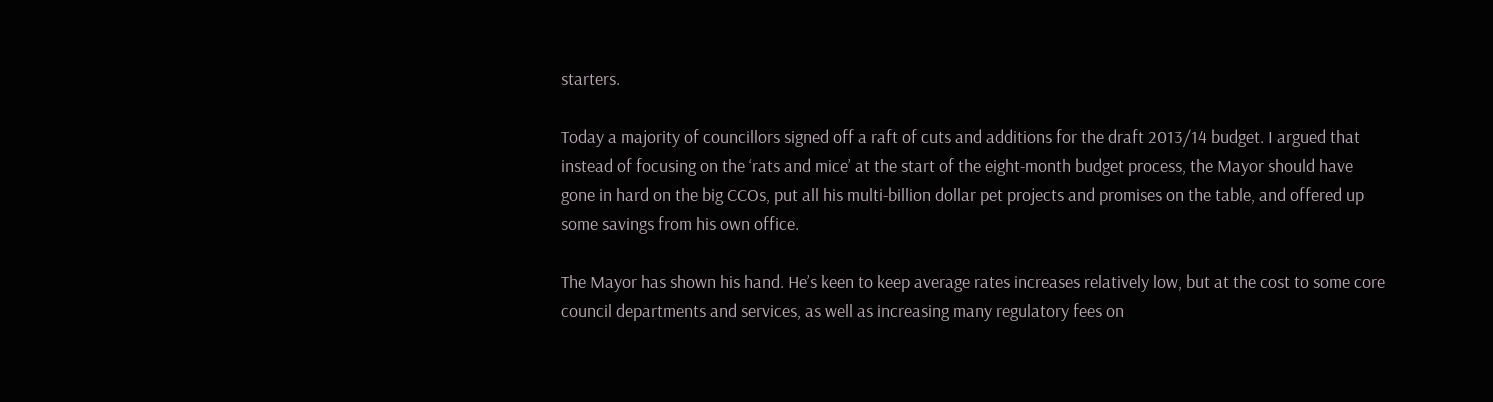starters.

Today a majority of councillors signed off a raft of cuts and additions for the draft 2013/14 budget. I argued that instead of focusing on the ‘rats and mice’ at the start of the eight-month budget process, the Mayor should have gone in hard on the big CCOs, put all his multi-billion dollar pet projects and promises on the table, and offered up some savings from his own office.

The Mayor has shown his hand. He’s keen to keep average rates increases relatively low, but at the cost to some core council departments and services, as well as increasing many regulatory fees on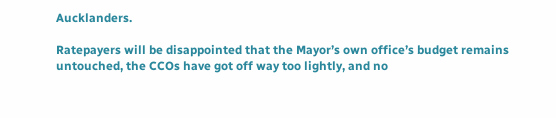Aucklanders.

Ratepayers will be disappointed that the Mayor’s own office’s budget remains untouched, the CCOs have got off way too lightly, and no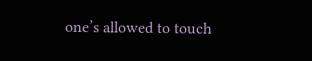one’s allowed to touch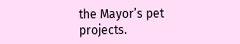the Mayor’s pet projects.